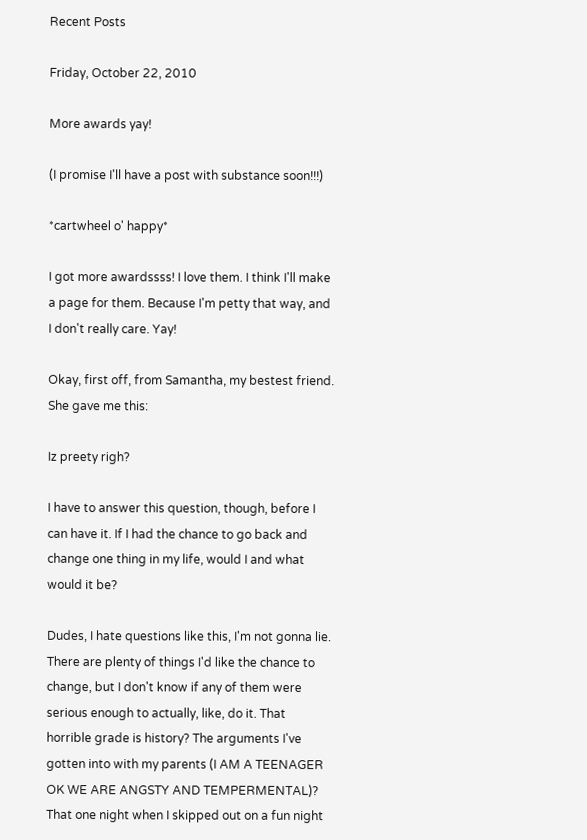Recent Posts

Friday, October 22, 2010

More awards yay!

(I promise I'll have a post with substance soon!!!)

*cartwheel o' happy*

I got more awardssss! I love them. I think I'll make a page for them. Because I'm petty that way, and I don't really care. Yay!

Okay, first off, from Samantha, my bestest friend. She gave me this:

Iz preety righ?

I have to answer this question, though, before I can have it. If I had the chance to go back and change one thing in my life, would I and what would it be?

Dudes, I hate questions like this, I'm not gonna lie. There are plenty of things I'd like the chance to change, but I don't know if any of them were serious enough to actually, like, do it. That horrible grade is history? The arguments I've gotten into with my parents (I AM A TEENAGER OK WE ARE ANGSTY AND TEMPERMENTAL)? That one night when I skipped out on a fun night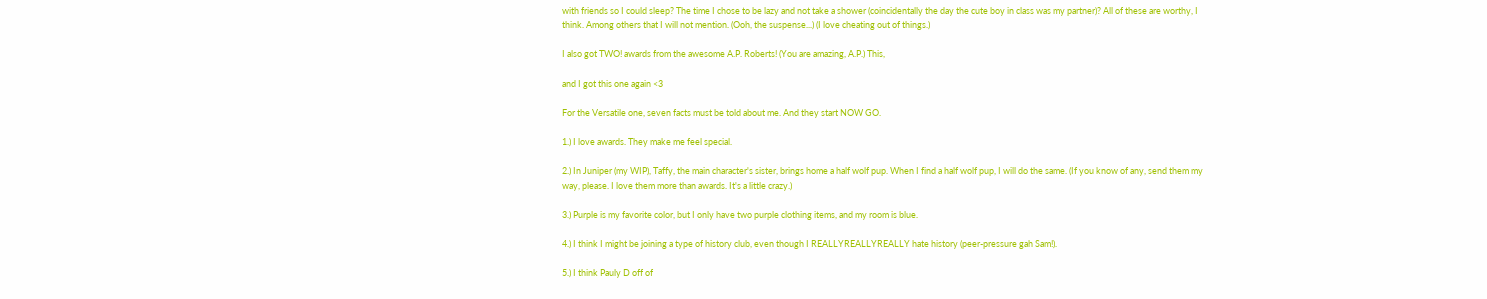with friends so I could sleep? The time I chose to be lazy and not take a shower (coincidentally the day the cute boy in class was my partner)? All of these are worthy, I think. Among others that I will not mention. (Ooh, the suspense...) (I love cheating out of things.)

I also got TWO! awards from the awesome A.P. Roberts! (You are amazing, A.P.) This,

and I got this one again <3

For the Versatile one, seven facts must be told about me. And they start NOW GO.

1.) I love awards. They make me feel special.

2.) In Juniper (my WIP), Taffy, the main character's sister, brings home a half wolf pup. When I find a half wolf pup, I will do the same. (If you know of any, send them my way, please. I love them more than awards. It's a little crazy.)

3.) Purple is my favorite color, but I only have two purple clothing items, and my room is blue.

4.) I think I might be joining a type of history club, even though I REALLYREALLYREALLY hate history (peer-pressure gah Sam!).

5.) I think Pauly D off of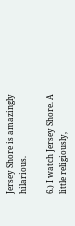Jersey Shore is amazingly hilarious.

6.) I watch Jersey Shore. A little religiously,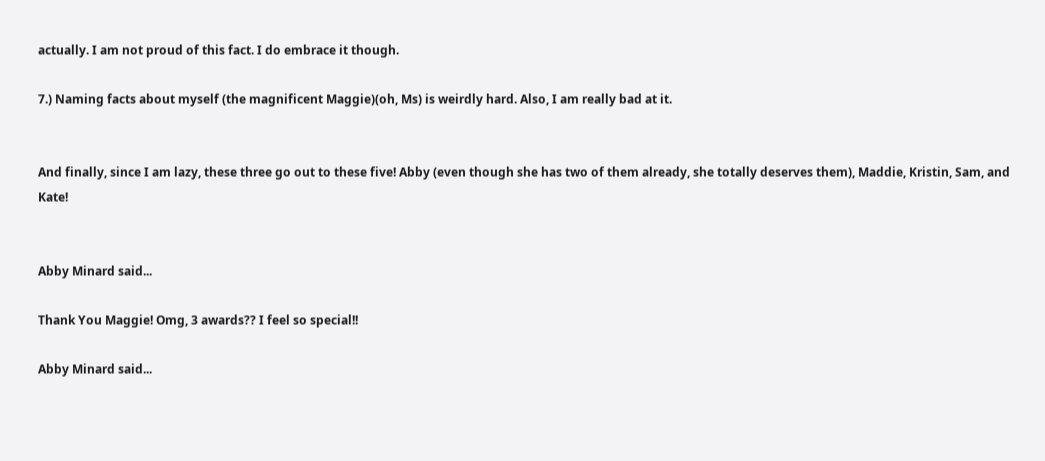actually. I am not proud of this fact. I do embrace it though.

7.) Naming facts about myself (the magnificent Maggie)(oh, Ms) is weirdly hard. Also, I am really bad at it.


And finally, since I am lazy, these three go out to these five! Abby (even though she has two of them already, she totally deserves them), Maddie, Kristin, Sam, and Kate!


Abby Minard said...

Thank You Maggie! Omg, 3 awards?? I feel so special!!

Abby Minard said...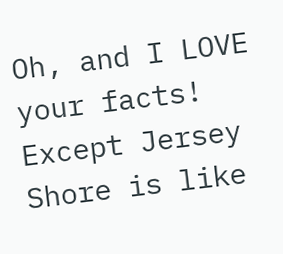Oh, and I LOVE your facts! Except Jersey Shore is like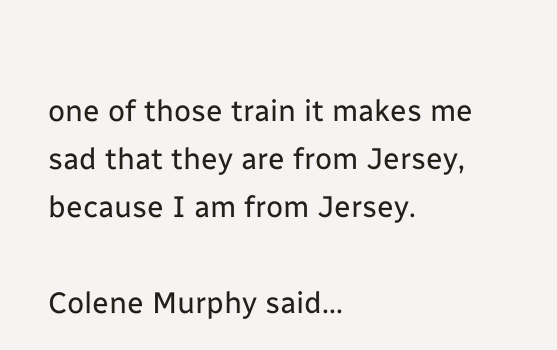one of those train it makes me sad that they are from Jersey, because I am from Jersey.

Colene Murphy said...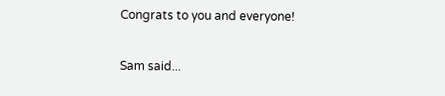Congrats to you and everyone!

Sam said...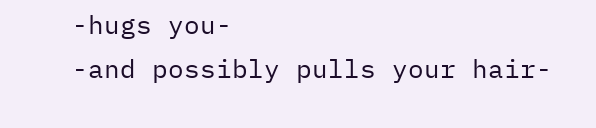-hugs you-
-and possibly pulls your hair-